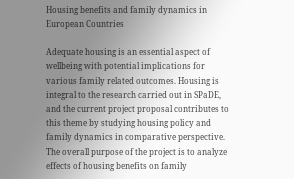Housing benefits and family dynamics in European Countries

Adequate housing is an essential aspect of wellbeing with potential implications for various family related outcomes. Housing is integral to the research carried out in SPaDE, and the current project proposal contributes to this theme by studying housing policy and family dynamics in comparative perspective. The overall purpose of the project is to analyze effects of housing benefits on family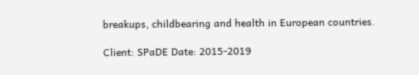breakups, childbearing and health in European countries.

Client: SPaDE Date: 2015-2019